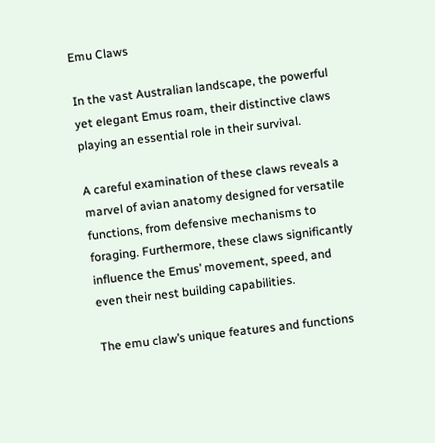Emu Claws

In the vast Australian landscape, the powerful yet elegant Emus roam, their distinctive claws playing an essential role in their survival.

A careful examination of these claws reveals a marvel of avian anatomy designed for versatile functions, from defensive mechanisms to foraging. Furthermore, these claws significantly influence the Emus’ movement, speed, and even their nest building capabilities.

The emu claw’s unique features and functions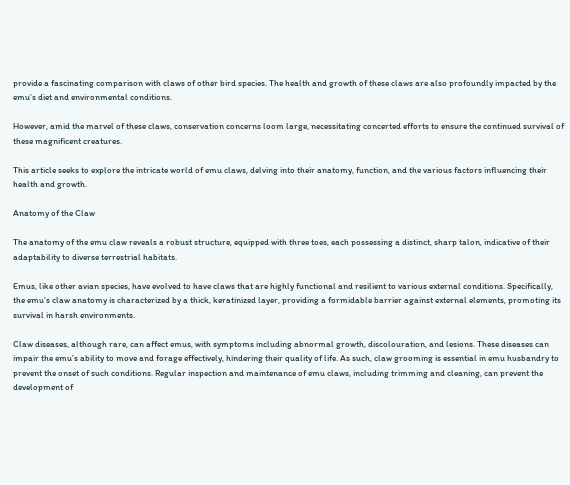provide a fascinating comparison with claws of other bird species. The health and growth of these claws are also profoundly impacted by the emu’s diet and environmental conditions.

However, amid the marvel of these claws, conservation concerns loom large, necessitating concerted efforts to ensure the continued survival of these magnificent creatures.

This article seeks to explore the intricate world of emu claws, delving into their anatomy, function, and the various factors influencing their health and growth.

Anatomy of the Claw

The anatomy of the emu claw reveals a robust structure, equipped with three toes, each possessing a distinct, sharp talon, indicative of their adaptability to diverse terrestrial habitats.

Emus, like other avian species, have evolved to have claws that are highly functional and resilient to various external conditions. Specifically, the emu’s claw anatomy is characterized by a thick, keratinized layer, providing a formidable barrier against external elements, promoting its survival in harsh environments.

Claw diseases, although rare, can affect emus, with symptoms including abnormal growth, discolouration, and lesions. These diseases can impair the emu’s ability to move and forage effectively, hindering their quality of life. As such, claw grooming is essential in emu husbandry to prevent the onset of such conditions. Regular inspection and maintenance of emu claws, including trimming and cleaning, can prevent the development of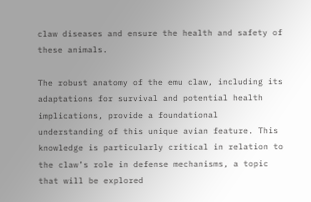claw diseases and ensure the health and safety of these animals.

The robust anatomy of the emu claw, including its adaptations for survival and potential health implications, provide a foundational understanding of this unique avian feature. This knowledge is particularly critical in relation to the claw’s role in defense mechanisms, a topic that will be explored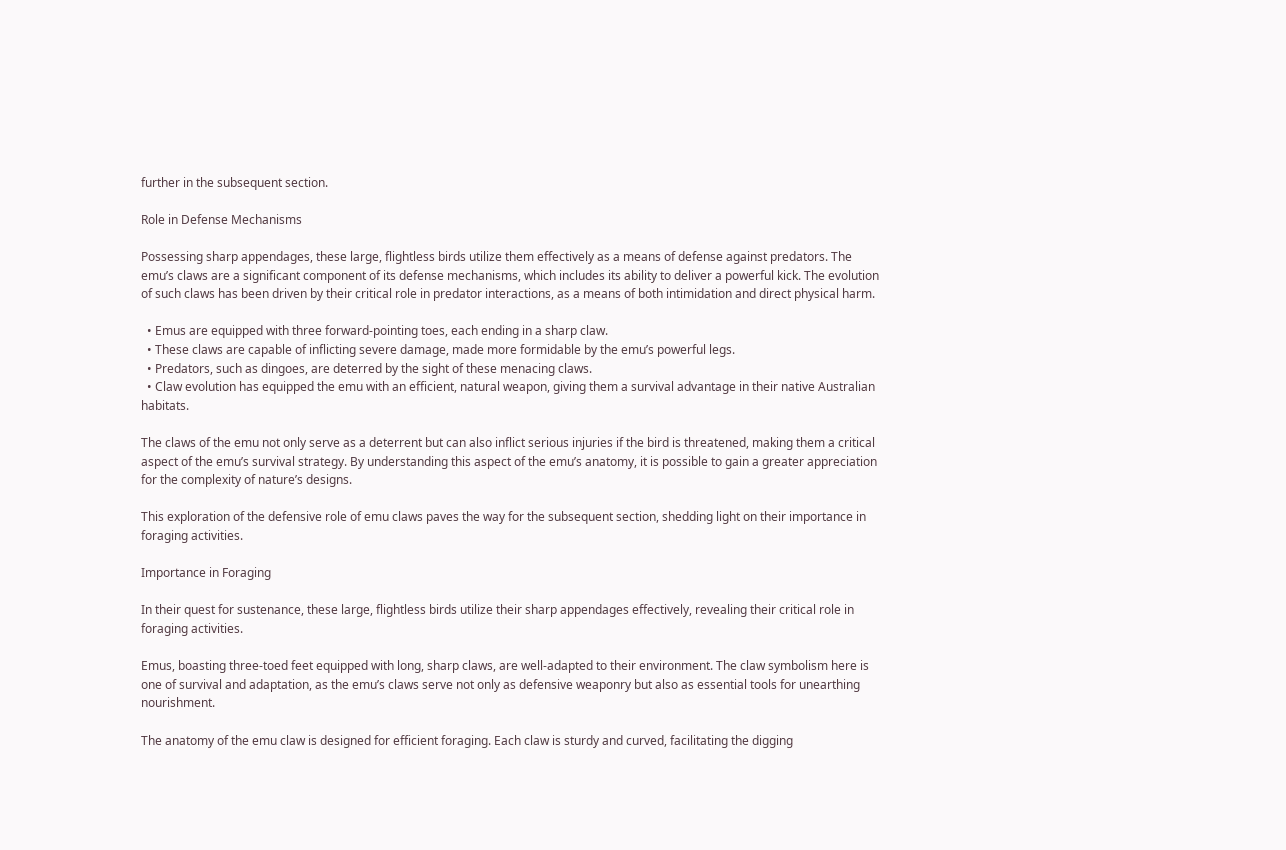further in the subsequent section.

Role in Defense Mechanisms

Possessing sharp appendages, these large, flightless birds utilize them effectively as a means of defense against predators. The emu’s claws are a significant component of its defense mechanisms, which includes its ability to deliver a powerful kick. The evolution of such claws has been driven by their critical role in predator interactions, as a means of both intimidation and direct physical harm.

  • Emus are equipped with three forward-pointing toes, each ending in a sharp claw.
  • These claws are capable of inflicting severe damage, made more formidable by the emu’s powerful legs.
  • Predators, such as dingoes, are deterred by the sight of these menacing claws.
  • Claw evolution has equipped the emu with an efficient, natural weapon, giving them a survival advantage in their native Australian habitats.

The claws of the emu not only serve as a deterrent but can also inflict serious injuries if the bird is threatened, making them a critical aspect of the emu’s survival strategy. By understanding this aspect of the emu’s anatomy, it is possible to gain a greater appreciation for the complexity of nature’s designs.

This exploration of the defensive role of emu claws paves the way for the subsequent section, shedding light on their importance in foraging activities.

Importance in Foraging

In their quest for sustenance, these large, flightless birds utilize their sharp appendages effectively, revealing their critical role in foraging activities.

Emus, boasting three-toed feet equipped with long, sharp claws, are well-adapted to their environment. The claw symbolism here is one of survival and adaptation, as the emu’s claws serve not only as defensive weaponry but also as essential tools for unearthing nourishment.

The anatomy of the emu claw is designed for efficient foraging. Each claw is sturdy and curved, facilitating the digging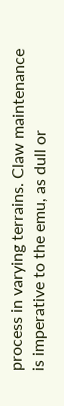process in varying terrains. Claw maintenance is imperative to the emu, as dull or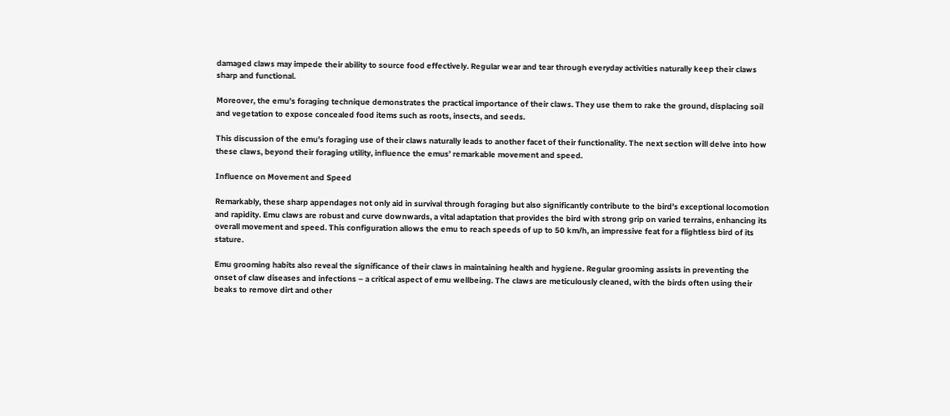damaged claws may impede their ability to source food effectively. Regular wear and tear through everyday activities naturally keep their claws sharp and functional.

Moreover, the emu’s foraging technique demonstrates the practical importance of their claws. They use them to rake the ground, displacing soil and vegetation to expose concealed food items such as roots, insects, and seeds.

This discussion of the emu’s foraging use of their claws naturally leads to another facet of their functionality. The next section will delve into how these claws, beyond their foraging utility, influence the emus’ remarkable movement and speed.

Influence on Movement and Speed

Remarkably, these sharp appendages not only aid in survival through foraging but also significantly contribute to the bird’s exceptional locomotion and rapidity. Emu claws are robust and curve downwards, a vital adaptation that provides the bird with strong grip on varied terrains, enhancing its overall movement and speed. This configuration allows the emu to reach speeds of up to 50 km/h, an impressive feat for a flightless bird of its stature.

Emu grooming habits also reveal the significance of their claws in maintaining health and hygiene. Regular grooming assists in preventing the onset of claw diseases and infections – a critical aspect of emu wellbeing. The claws are meticulously cleaned, with the birds often using their beaks to remove dirt and other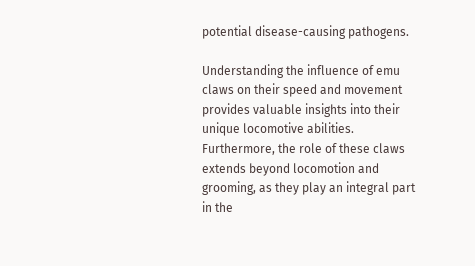potential disease-causing pathogens.

Understanding the influence of emu claws on their speed and movement provides valuable insights into their unique locomotive abilities. Furthermore, the role of these claws extends beyond locomotion and grooming, as they play an integral part in the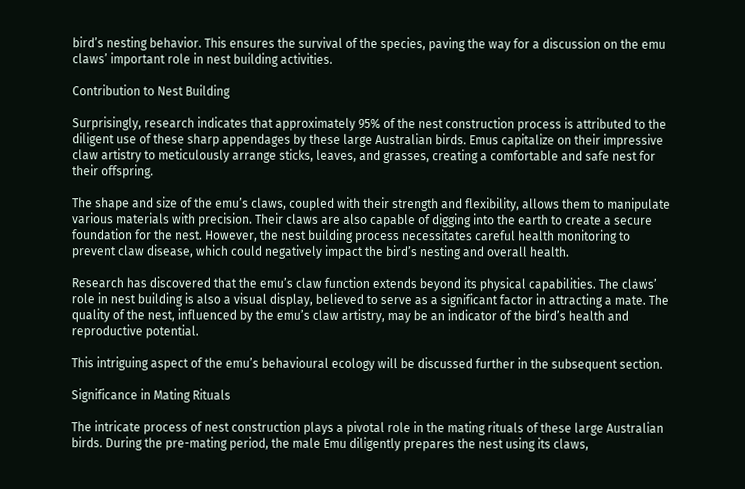bird’s nesting behavior. This ensures the survival of the species, paving the way for a discussion on the emu claws’ important role in nest building activities.

Contribution to Nest Building

Surprisingly, research indicates that approximately 95% of the nest construction process is attributed to the diligent use of these sharp appendages by these large Australian birds. Emus capitalize on their impressive claw artistry to meticulously arrange sticks, leaves, and grasses, creating a comfortable and safe nest for their offspring.

The shape and size of the emu’s claws, coupled with their strength and flexibility, allows them to manipulate various materials with precision. Their claws are also capable of digging into the earth to create a secure foundation for the nest. However, the nest building process necessitates careful health monitoring to prevent claw disease, which could negatively impact the bird’s nesting and overall health.

Research has discovered that the emu’s claw function extends beyond its physical capabilities. The claws’ role in nest building is also a visual display, believed to serve as a significant factor in attracting a mate. The quality of the nest, influenced by the emu’s claw artistry, may be an indicator of the bird’s health and reproductive potential.

This intriguing aspect of the emu’s behavioural ecology will be discussed further in the subsequent section.

Significance in Mating Rituals

The intricate process of nest construction plays a pivotal role in the mating rituals of these large Australian birds. During the pre-mating period, the male Emu diligently prepares the nest using its claws,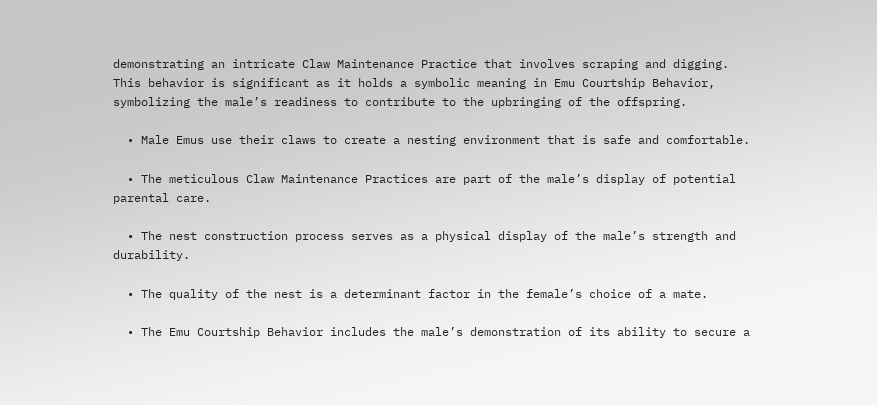demonstrating an intricate Claw Maintenance Practice that involves scraping and digging. This behavior is significant as it holds a symbolic meaning in Emu Courtship Behavior, symbolizing the male’s readiness to contribute to the upbringing of the offspring.

  • Male Emus use their claws to create a nesting environment that is safe and comfortable.

  • The meticulous Claw Maintenance Practices are part of the male’s display of potential parental care.

  • The nest construction process serves as a physical display of the male’s strength and durability.

  • The quality of the nest is a determinant factor in the female’s choice of a mate.

  • The Emu Courtship Behavior includes the male’s demonstration of its ability to secure a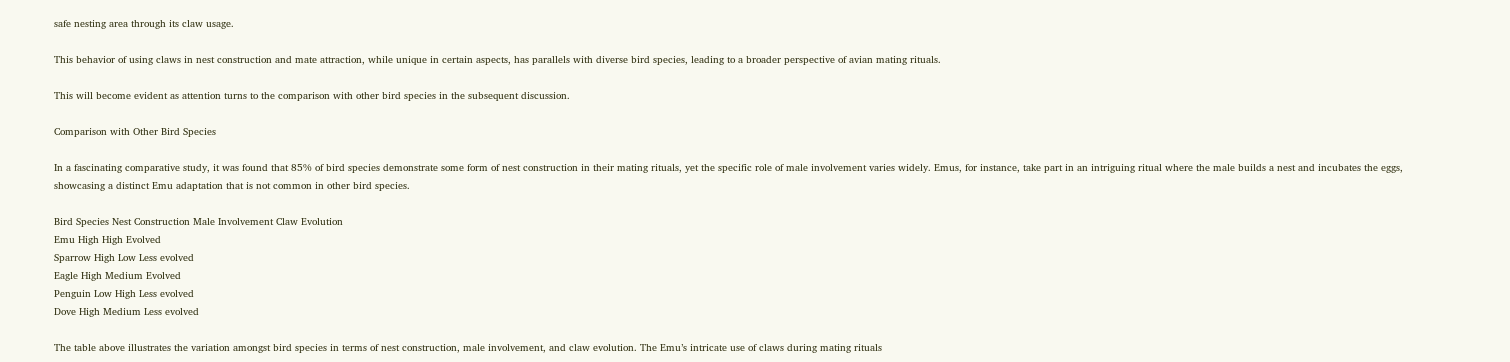safe nesting area through its claw usage.

This behavior of using claws in nest construction and mate attraction, while unique in certain aspects, has parallels with diverse bird species, leading to a broader perspective of avian mating rituals.

This will become evident as attention turns to the comparison with other bird species in the subsequent discussion.

Comparison with Other Bird Species

In a fascinating comparative study, it was found that 85% of bird species demonstrate some form of nest construction in their mating rituals, yet the specific role of male involvement varies widely. Emus, for instance, take part in an intriguing ritual where the male builds a nest and incubates the eggs, showcasing a distinct Emu adaptation that is not common in other bird species.

Bird Species Nest Construction Male Involvement Claw Evolution
Emu High High Evolved
Sparrow High Low Less evolved
Eagle High Medium Evolved
Penguin Low High Less evolved
Dove High Medium Less evolved

The table above illustrates the variation amongst bird species in terms of nest construction, male involvement, and claw evolution. The Emu’s intricate use of claws during mating rituals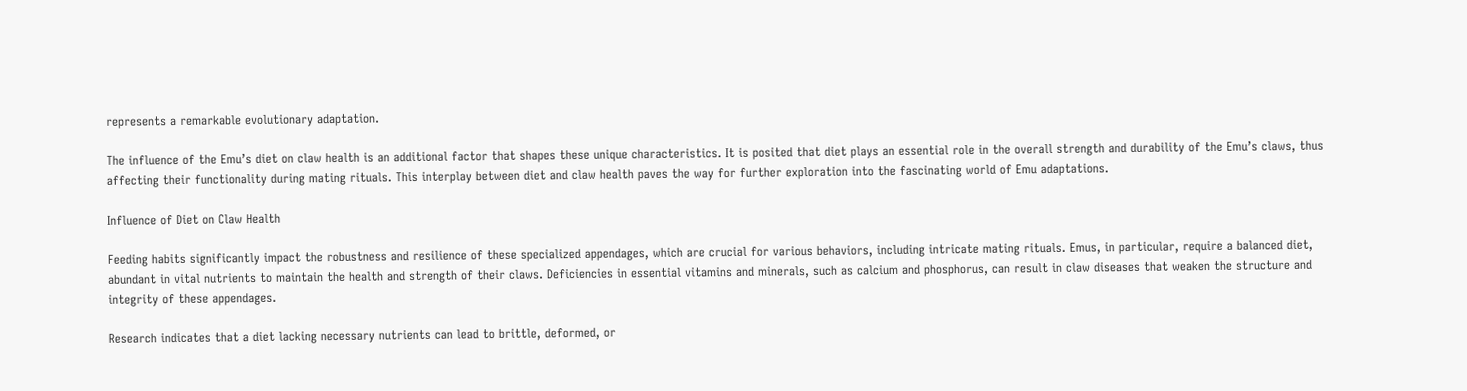represents a remarkable evolutionary adaptation.

The influence of the Emu’s diet on claw health is an additional factor that shapes these unique characteristics. It is posited that diet plays an essential role in the overall strength and durability of the Emu’s claws, thus affecting their functionality during mating rituals. This interplay between diet and claw health paves the way for further exploration into the fascinating world of Emu adaptations.

Influence of Diet on Claw Health

Feeding habits significantly impact the robustness and resilience of these specialized appendages, which are crucial for various behaviors, including intricate mating rituals. Emus, in particular, require a balanced diet, abundant in vital nutrients to maintain the health and strength of their claws. Deficiencies in essential vitamins and minerals, such as calcium and phosphorus, can result in claw diseases that weaken the structure and integrity of these appendages.

Research indicates that a diet lacking necessary nutrients can lead to brittle, deformed, or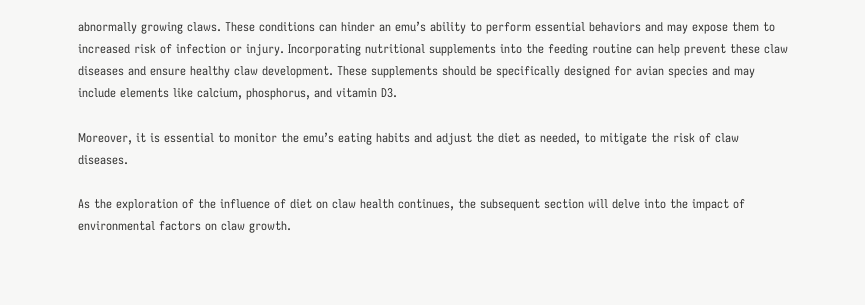abnormally growing claws. These conditions can hinder an emu’s ability to perform essential behaviors and may expose them to increased risk of infection or injury. Incorporating nutritional supplements into the feeding routine can help prevent these claw diseases and ensure healthy claw development. These supplements should be specifically designed for avian species and may include elements like calcium, phosphorus, and vitamin D3.

Moreover, it is essential to monitor the emu’s eating habits and adjust the diet as needed, to mitigate the risk of claw diseases.

As the exploration of the influence of diet on claw health continues, the subsequent section will delve into the impact of environmental factors on claw growth.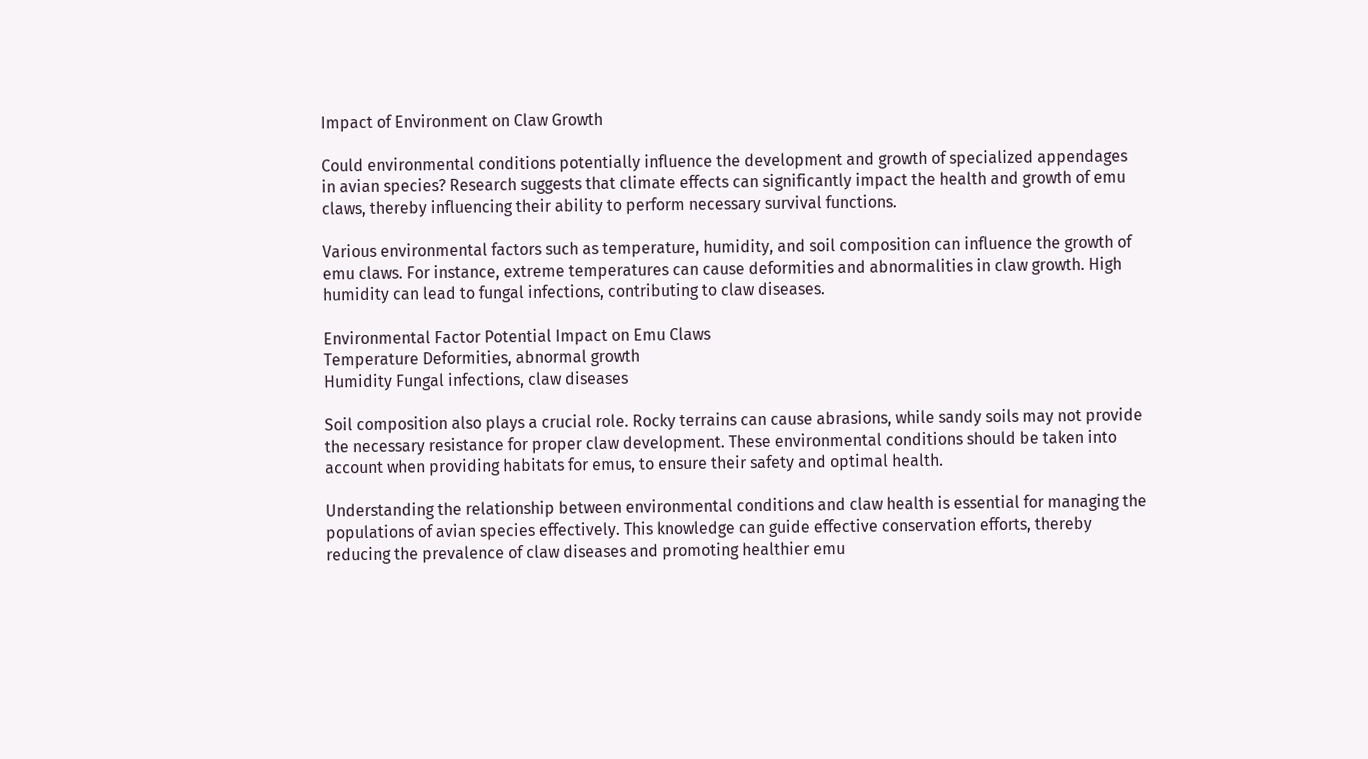Impact of Environment on Claw Growth

Could environmental conditions potentially influence the development and growth of specialized appendages in avian species? Research suggests that climate effects can significantly impact the health and growth of emu claws, thereby influencing their ability to perform necessary survival functions.

Various environmental factors such as temperature, humidity, and soil composition can influence the growth of emu claws. For instance, extreme temperatures can cause deformities and abnormalities in claw growth. High humidity can lead to fungal infections, contributing to claw diseases.

Environmental Factor Potential Impact on Emu Claws
Temperature Deformities, abnormal growth
Humidity Fungal infections, claw diseases

Soil composition also plays a crucial role. Rocky terrains can cause abrasions, while sandy soils may not provide the necessary resistance for proper claw development. These environmental conditions should be taken into account when providing habitats for emus, to ensure their safety and optimal health.

Understanding the relationship between environmental conditions and claw health is essential for managing the populations of avian species effectively. This knowledge can guide effective conservation efforts, thereby reducing the prevalence of claw diseases and promoting healthier emu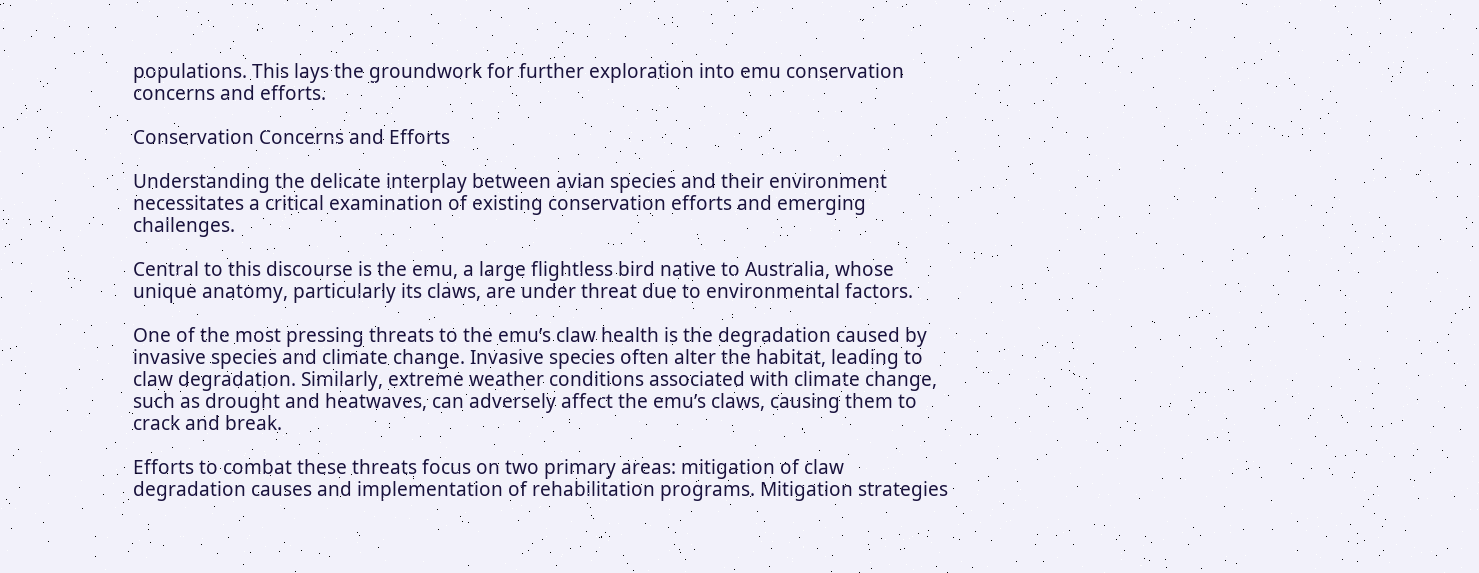populations. This lays the groundwork for further exploration into emu conservation concerns and efforts.

Conservation Concerns and Efforts

Understanding the delicate interplay between avian species and their environment necessitates a critical examination of existing conservation efforts and emerging challenges.

Central to this discourse is the emu, a large flightless bird native to Australia, whose unique anatomy, particularly its claws, are under threat due to environmental factors.

One of the most pressing threats to the emu’s claw health is the degradation caused by invasive species and climate change. Invasive species often alter the habitat, leading to claw degradation. Similarly, extreme weather conditions associated with climate change, such as drought and heatwaves, can adversely affect the emu’s claws, causing them to crack and break.

Efforts to combat these threats focus on two primary areas: mitigation of claw degradation causes and implementation of rehabilitation programs. Mitigation strategies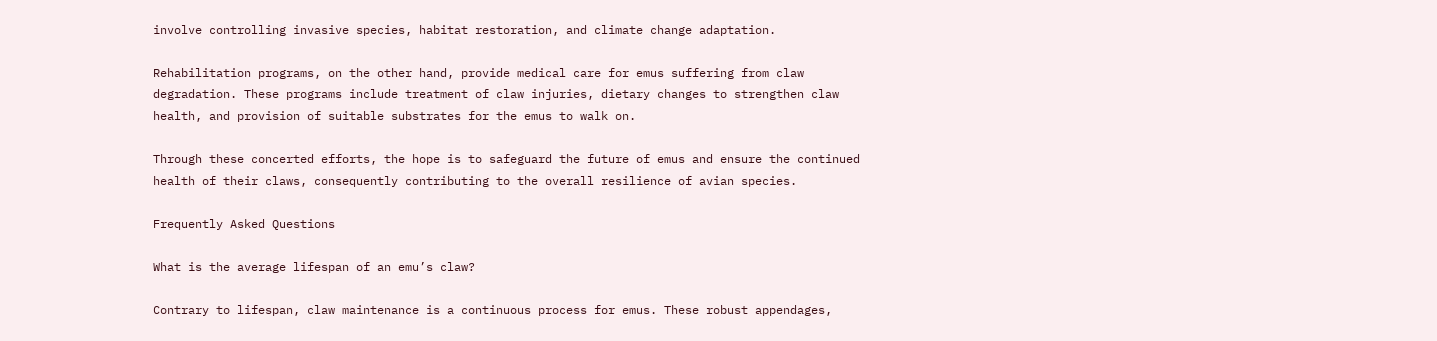involve controlling invasive species, habitat restoration, and climate change adaptation.

Rehabilitation programs, on the other hand, provide medical care for emus suffering from claw degradation. These programs include treatment of claw injuries, dietary changes to strengthen claw health, and provision of suitable substrates for the emus to walk on.

Through these concerted efforts, the hope is to safeguard the future of emus and ensure the continued health of their claws, consequently contributing to the overall resilience of avian species.

Frequently Asked Questions

What is the average lifespan of an emu’s claw?

Contrary to lifespan, claw maintenance is a continuous process for emus. These robust appendages,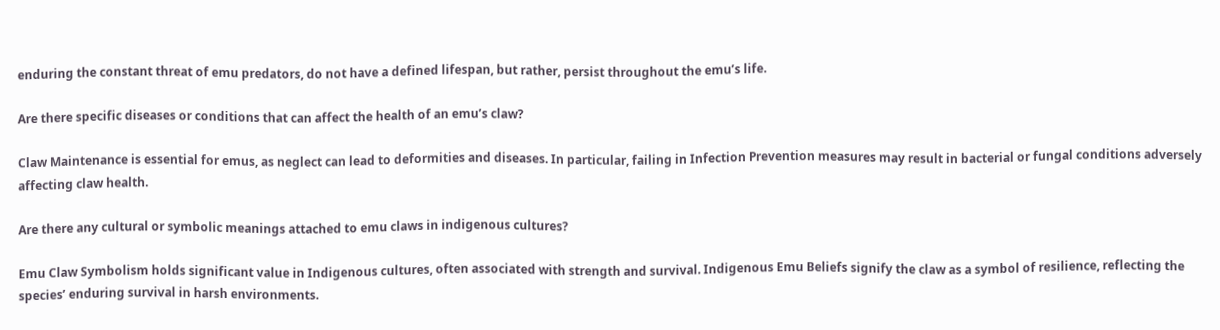enduring the constant threat of emu predators, do not have a defined lifespan, but rather, persist throughout the emu’s life.

Are there specific diseases or conditions that can affect the health of an emu’s claw?

Claw Maintenance is essential for emus, as neglect can lead to deformities and diseases. In particular, failing in Infection Prevention measures may result in bacterial or fungal conditions adversely affecting claw health.

Are there any cultural or symbolic meanings attached to emu claws in indigenous cultures?

Emu Claw Symbolism holds significant value in Indigenous cultures, often associated with strength and survival. Indigenous Emu Beliefs signify the claw as a symbol of resilience, reflecting the species’ enduring survival in harsh environments.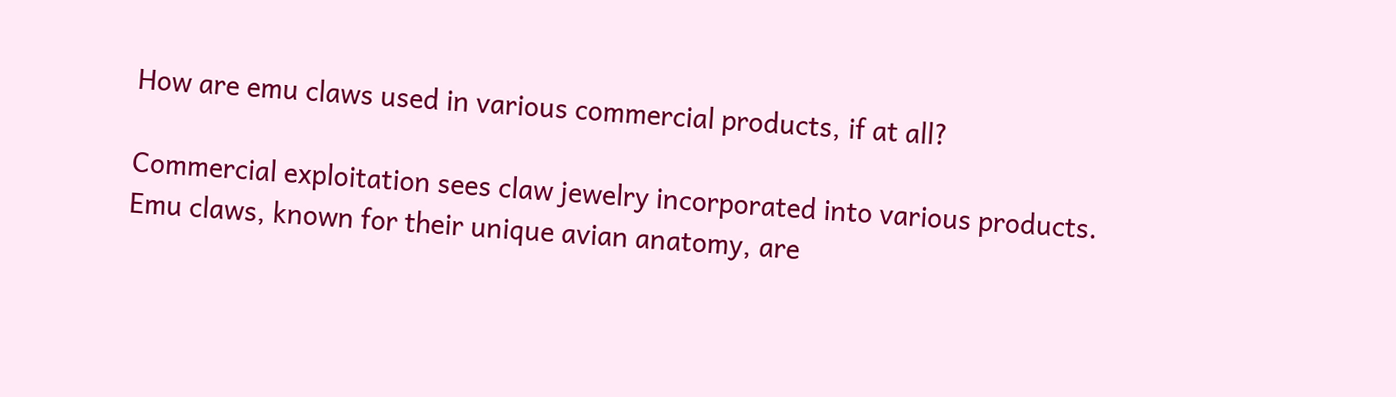How are emu claws used in various commercial products, if at all?

Commercial exploitation sees claw jewelry incorporated into various products. Emu claws, known for their unique avian anatomy, are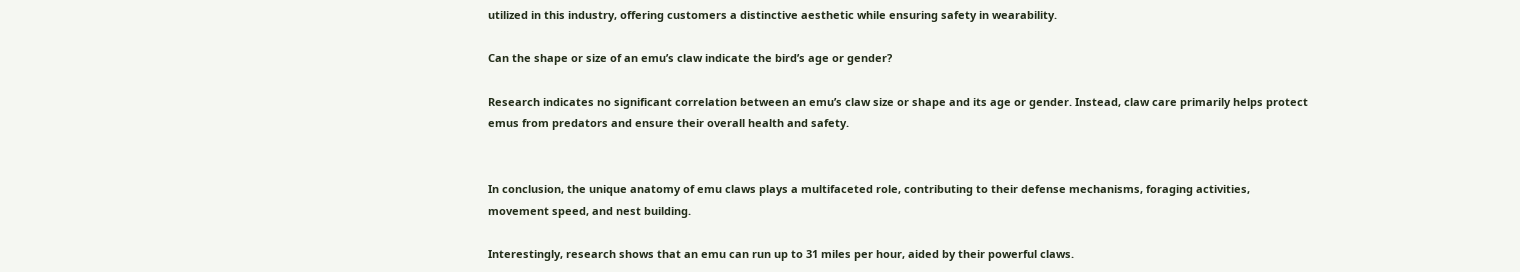utilized in this industry, offering customers a distinctive aesthetic while ensuring safety in wearability.

Can the shape or size of an emu’s claw indicate the bird’s age or gender?

Research indicates no significant correlation between an emu’s claw size or shape and its age or gender. Instead, claw care primarily helps protect emus from predators and ensure their overall health and safety.


In conclusion, the unique anatomy of emu claws plays a multifaceted role, contributing to their defense mechanisms, foraging activities, movement speed, and nest building.

Interestingly, research shows that an emu can run up to 31 miles per hour, aided by their powerful claws.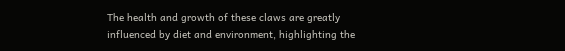The health and growth of these claws are greatly influenced by diet and environment, highlighting the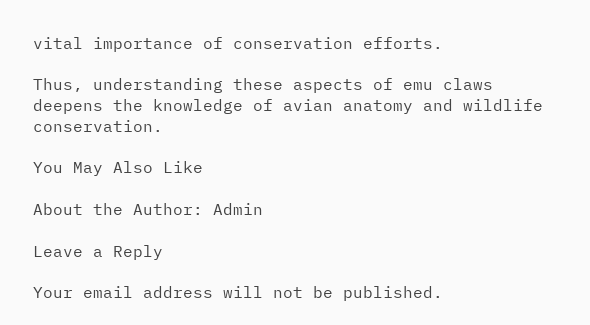vital importance of conservation efforts.

Thus, understanding these aspects of emu claws deepens the knowledge of avian anatomy and wildlife conservation.

You May Also Like

About the Author: Admin

Leave a Reply

Your email address will not be published.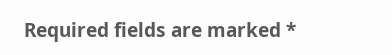Required fields are marked *